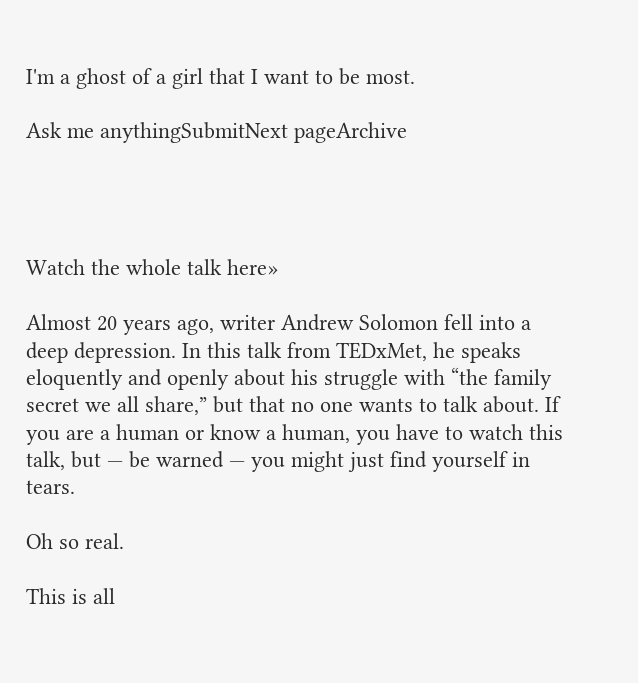I'm a ghost of a girl that I want to be most.

Ask me anythingSubmitNext pageArchive




Watch the whole talk here»

Almost 20 years ago, writer Andrew Solomon fell into a deep depression. In this talk from TEDxMet, he speaks eloquently and openly about his struggle with “the family secret we all share,” but that no one wants to talk about. If you are a human or know a human, you have to watch this talk, but — be warned — you might just find yourself in tears.

Oh so real.

This is all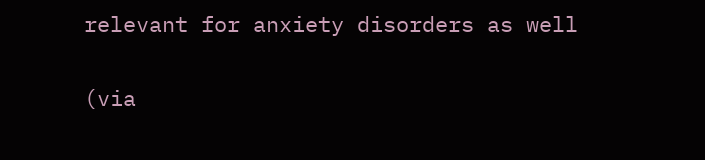relevant for anxiety disorders as well

(via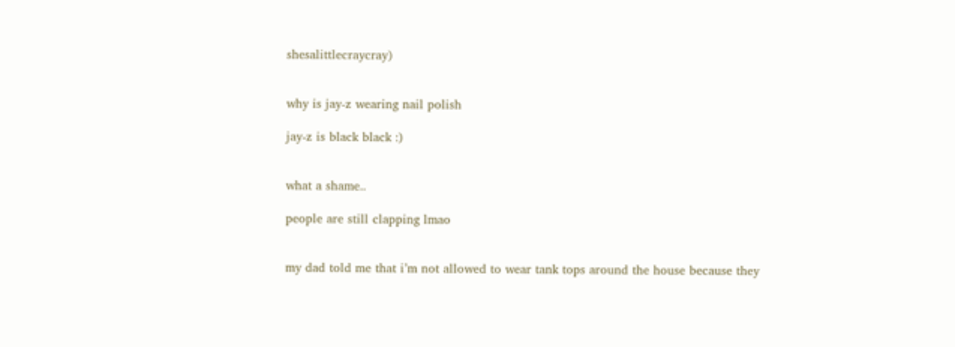shesalittlecraycray)


why is jay-z wearing nail polish

jay-z is black black :)


what a shame..

people are still clapping lmao


my dad told me that i’m not allowed to wear tank tops around the house because they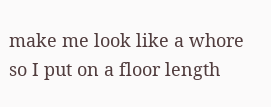make me look like a whore so I put on a floor length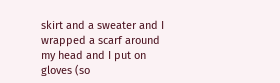skirt and a sweater and I wrapped a scarf around my head and I put on gloves (so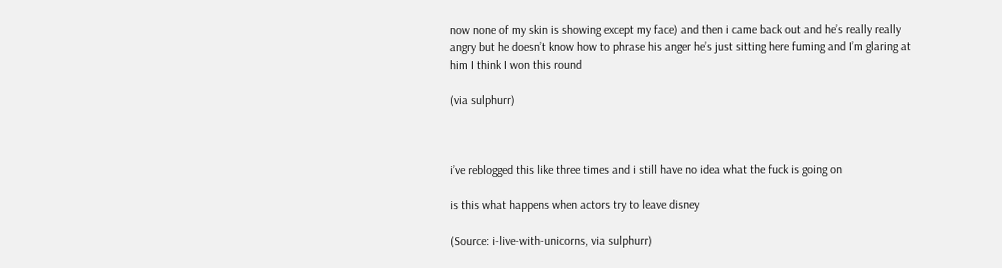now none of my skin is showing except my face) and then i came back out and he’s really really angry but he doesn’t know how to phrase his anger he’s just sitting here fuming and I’m glaring at him I think I won this round

(via sulphurr)



i’ve reblogged this like three times and i still have no idea what the fuck is going on

is this what happens when actors try to leave disney

(Source: i-live-with-unicorns, via sulphurr)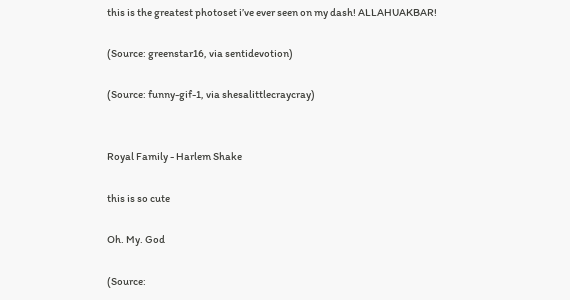this is the greatest photoset i’ve ever seen on my dash! ALLAHUAKBAR!

(Source: greenstar16, via sentidevotion)

(Source: funny-gif-1, via shesalittlecraycray)


Royal Family - Harlem Shake

this is so cute

Oh. My. God

(Source: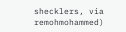shecklers, via remohmohammed)